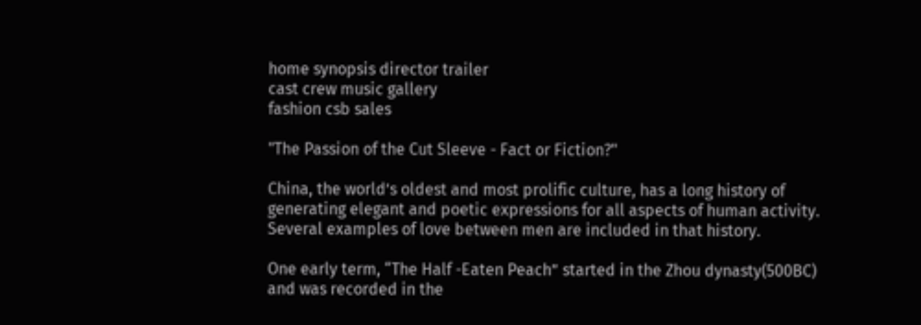home synopsis director trailer
cast crew music gallery
fashion csb sales

"The Passion of the Cut Sleeve - Fact or Fiction?"

China, the world’s oldest and most prolific culture, has a long history of generating elegant and poetic expressions for all aspects of human activity. Several examples of love between men are included in that history.

One early term, “The Half -Eaten Peach” started in the Zhou dynasty(500BC) and was recorded in the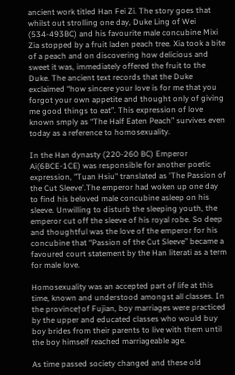ancient work titled Han Fei Zi. The story goes that whilst out strolling one day, Duke Ling of Wei (534-493BC) and his favourite male concubine Mixi Zia stopped by a fruit laden peach tree. Xia took a bite of a peach and on discovering how delicious and sweet it was, immediately offered the fruit to the Duke. The ancient text records that the Duke exclaimed “how sincere your love is for me that you forgot your own appetite and thought only of giving me good things to eat”. This expression of love known smply as “The Half Eaten Peach” survives even today as a reference to homosexuality.

In the Han dynasty (220-260 BC) Emperor Ai(6BCE-1CE) was responsible for another poetic expression, "Tuan Hsiu" translated as 'The Passion of the Cut Sleeve'.The emperor had woken up one day to find his beloved male concubine asleep on his sleeve. Unwilling to disturb the sleeping youth, the emperor cut off the sleeve of his royal robe. So deep and thoughtful was the love of the emperor for his concubine that “Passion of the Cut Sleeve” became a favoured court statement by the Han literati as a term for male love.

Homosexuality was an accepted part of life at this time, known and understood amongst all classes. In the province†of Fujian, boy marriages were practiced by the upper and educated classes who would buy boy brides from their parents to live with them until the boy himself reached marriageable age.

As time passed society changed and these old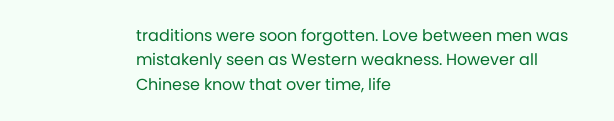traditions were soon forgotten. Love between men was mistakenly seen as Western weakness. However all Chinese know that over time, life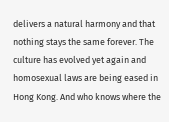delivers a natural harmony and that nothing stays the same forever. The culture has evolved yet again and homosexual laws are being eased in Hong Kong. And who knows where the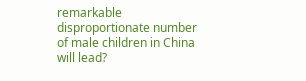remarkable disproportionate number of male children in China will lead?